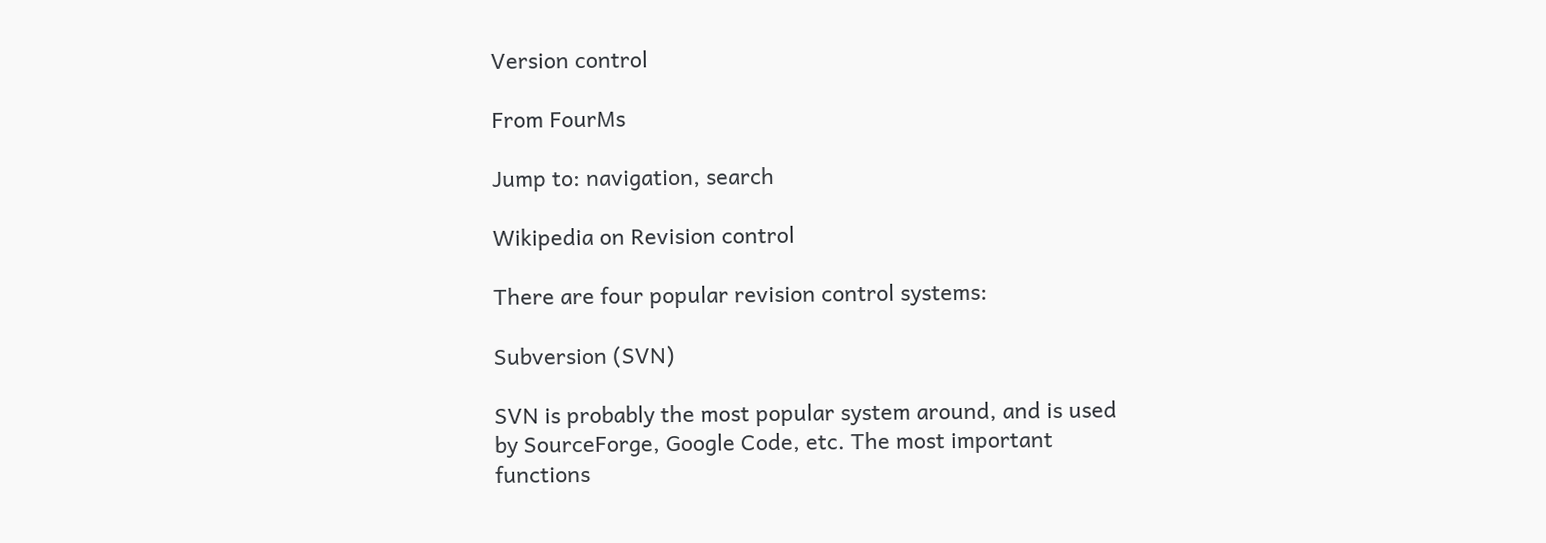Version control

From FourMs

Jump to: navigation, search

Wikipedia on Revision control

There are four popular revision control systems:

Subversion (SVN)

SVN is probably the most popular system around, and is used by SourceForge, Google Code, etc. The most important functions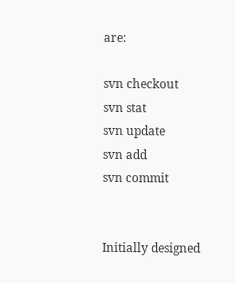are:

svn checkout
svn stat
svn update
svn add
svn commit


Initially designed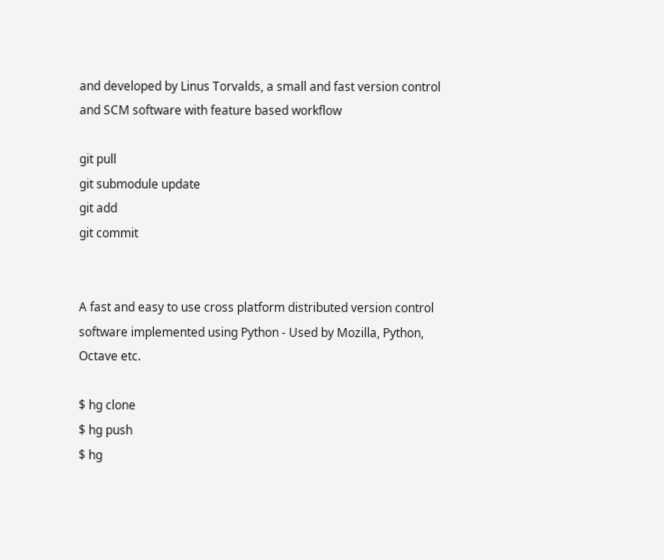and developed by Linus Torvalds, a small and fast version control and SCM software with feature based workflow

git pull
git submodule update
git add
git commit


A fast and easy to use cross platform distributed version control software implemented using Python - Used by Mozilla, Python, Octave etc.

$ hg clone
$ hg push
$ hg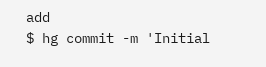add
$ hg commit -m 'Initial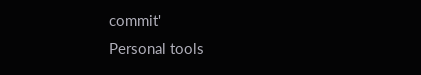commit'
Personal tools